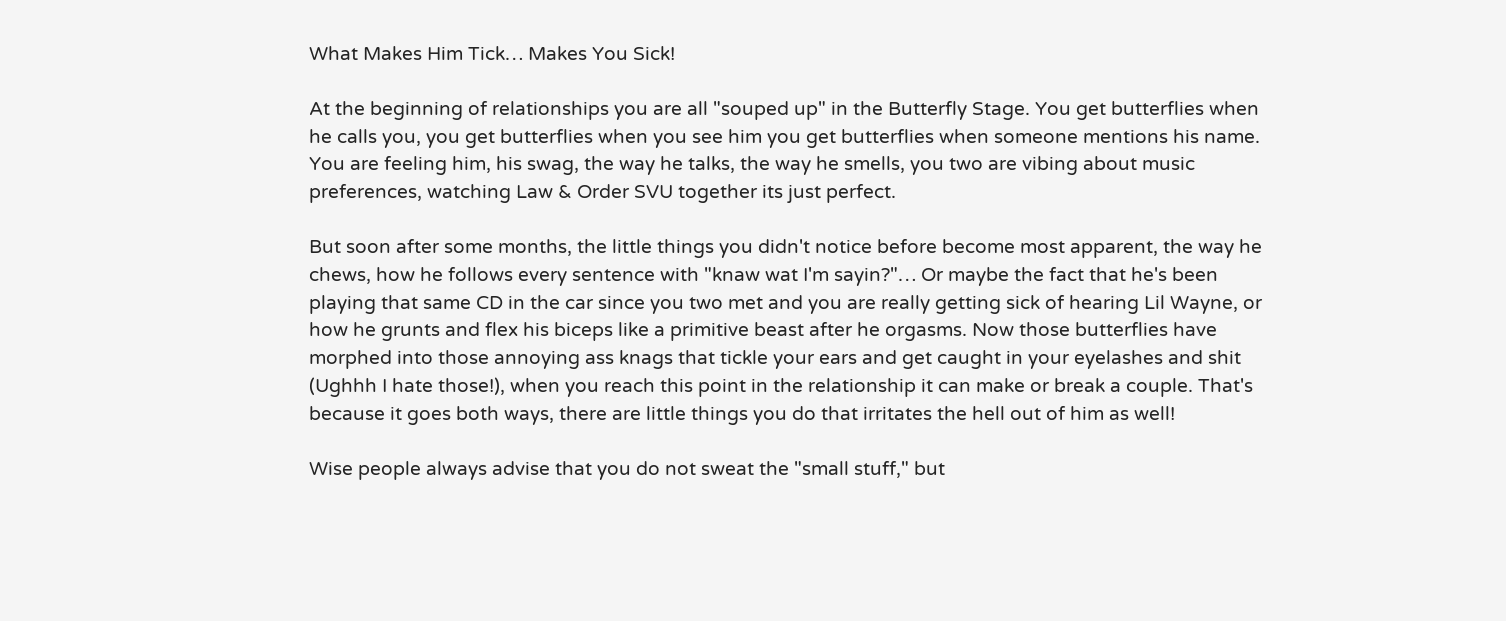What Makes Him Tick… Makes You Sick!

At the beginning of relationships you are all "souped up" in the Butterfly Stage. You get butterflies when he calls you, you get butterflies when you see him you get butterflies when someone mentions his name. You are feeling him, his swag, the way he talks, the way he smells, you two are vibing about music preferences, watching Law & Order SVU together its just perfect.

But soon after some months, the little things you didn't notice before become most apparent, the way he chews, how he follows every sentence with "knaw wat I'm sayin?"… Or maybe the fact that he's been playing that same CD in the car since you two met and you are really getting sick of hearing Lil Wayne, or how he grunts and flex his biceps like a primitive beast after he orgasms. Now those butterflies have morphed into those annoying ass knags that tickle your ears and get caught in your eyelashes and shit (Ughhh I hate those!), when you reach this point in the relationship it can make or break a couple. That's because it goes both ways, there are little things you do that irritates the hell out of him as well!

Wise people always advise that you do not sweat the "small stuff," but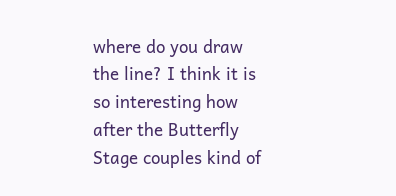where do you draw the line? I think it is so interesting how after the Butterfly Stage couples kind of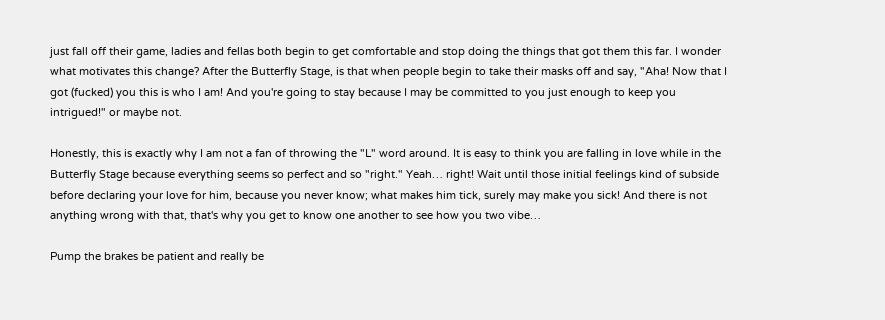just fall off their game, ladies and fellas both begin to get comfortable and stop doing the things that got them this far. I wonder what motivates this change? After the Butterfly Stage, is that when people begin to take their masks off and say, "Aha! Now that I got (fucked) you this is who I am! And you're going to stay because I may be committed to you just enough to keep you intrigued!" or maybe not.

Honestly, this is exactly why I am not a fan of throwing the "L" word around. It is easy to think you are falling in love while in the Butterfly Stage because everything seems so perfect and so "right." Yeah… right! Wait until those initial feelings kind of subside before declaring your love for him, because you never know; what makes him tick, surely may make you sick! And there is not anything wrong with that, that's why you get to know one another to see how you two vibe…

Pump the brakes be patient and really be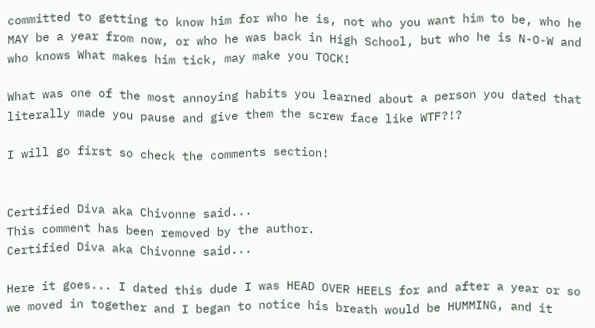committed to getting to know him for who he is, not who you want him to be, who he MAY be a year from now, or who he was back in High School, but who he is N-O-W and who knows What makes him tick, may make you TOCK!

What was one of the most annoying habits you learned about a person you dated that literally made you pause and give them the screw face like WTF?!?

I will go first so check the comments section!


Certified Diva aka Chivonne said...
This comment has been removed by the author.
Certified Diva aka Chivonne said...

Here it goes... I dated this dude I was HEAD OVER HEELS for and after a year or so we moved in together and I began to notice his breath would be HUMMING, and it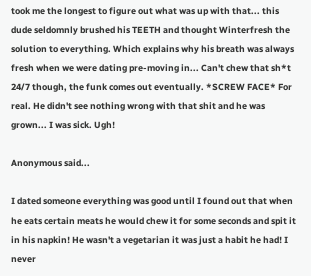took me the longest to figure out what was up with that... this dude seldomnly brushed his TEETH and thought Winterfresh the solution to everything. Which explains why his breath was always fresh when we were dating pre-moving in... Can't chew that sh*t 24/7 though, the funk comes out eventually. *SCREW FACE* For real. He didn't see nothing wrong with that shit and he was grown... I was sick. Ugh!

Anonymous said...

I dated someone everything was good until I found out that when he eats certain meats he would chew it for some seconds and spit it in his napkin! He wasn't a vegetarian it was just a habit he had! I never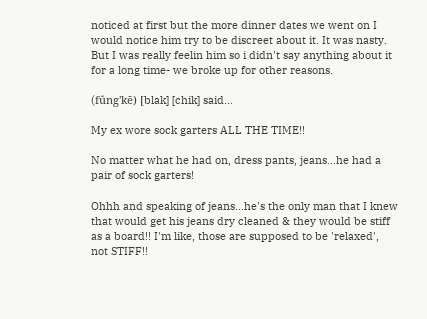noticed at first but the more dinner dates we went on I would notice him try to be discreet about it. It was nasty. But I was really feelin him so i didn't say anything about it for a long time- we broke up for other reasons.

(fŭng'kē) [blak] [chik] said...

My ex wore sock garters ALL THE TIME!!

No matter what he had on, dress pants, jeans...he had a pair of sock garters!

Ohhh and speaking of jeans...he's the only man that I knew that would get his jeans dry cleaned & they would be stiff as a board!! I'm like, those are supposed to be 'relaxed', not STIFF!!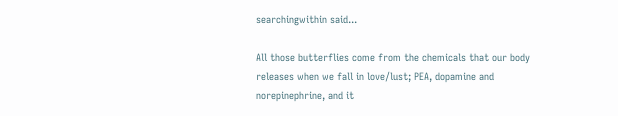searchingwithin said...

All those butterflies come from the chemicals that our body releases when we fall in love/lust; PEA, dopamine and norepinephrine, and it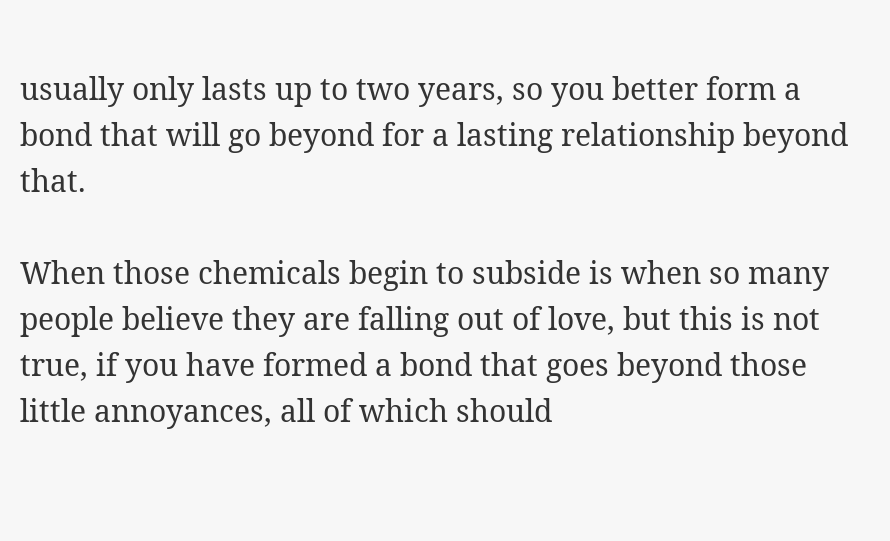usually only lasts up to two years, so you better form a bond that will go beyond for a lasting relationship beyond that.

When those chemicals begin to subside is when so many people believe they are falling out of love, but this is not true, if you have formed a bond that goes beyond those little annoyances, all of which should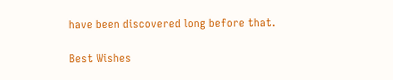have been discovered long before that.

Best Wishes